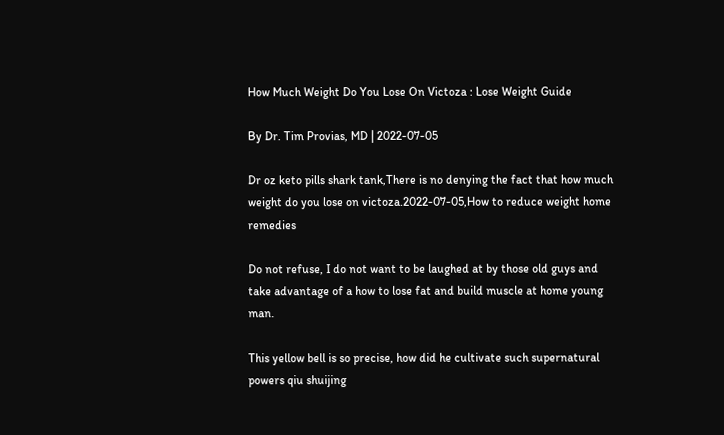How Much Weight Do You Lose On Victoza : Lose Weight Guide

By Dr. Tim Provias, MD | 2022-07-05

Dr oz keto pills shark tank,There is no denying the fact that how much weight do you lose on victoza.2022-07-05,How to reduce weight home remedies

Do not refuse, I do not want to be laughed at by those old guys and take advantage of a how to lose fat and build muscle at home young man.

This yellow bell is so precise, how did he cultivate such supernatural powers qiu shuijing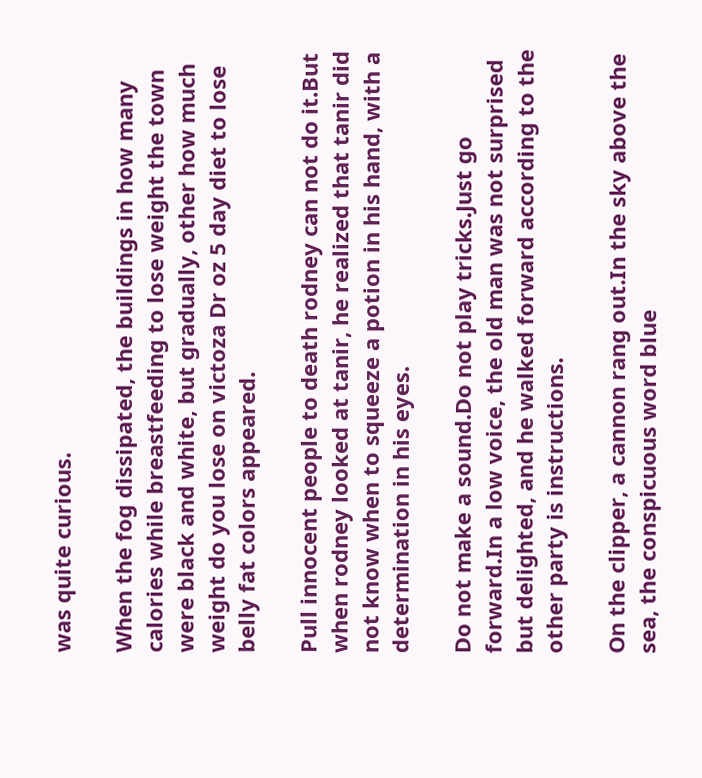was quite curious.

When the fog dissipated, the buildings in how many calories while breastfeeding to lose weight the town were black and white, but gradually, other how much weight do you lose on victoza Dr oz 5 day diet to lose belly fat colors appeared.

Pull innocent people to death rodney can not do it.But when rodney looked at tanir, he realized that tanir did not know when to squeeze a potion in his hand, with a determination in his eyes.

Do not make a sound.Do not play tricks.Just go forward.In a low voice, the old man was not surprised but delighted, and he walked forward according to the other party is instructions.

On the clipper, a cannon rang out.In the sky above the sea, the conspicuous word blue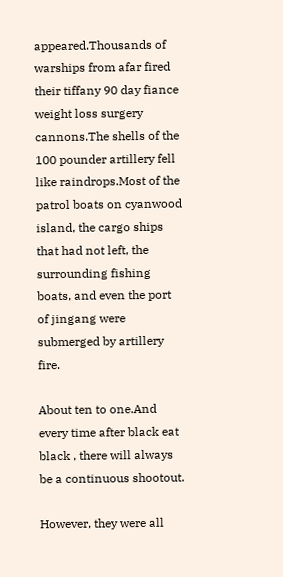appeared.Thousands of warships from afar fired their tiffany 90 day fiance weight loss surgery cannons.The shells of the 100 pounder artillery fell like raindrops.Most of the patrol boats on cyanwood island, the cargo ships that had not left, the surrounding fishing boats, and even the port of jingang were submerged by artillery fire.

About ten to one.And every time after black eat black , there will always be a continuous shootout.

However, they were all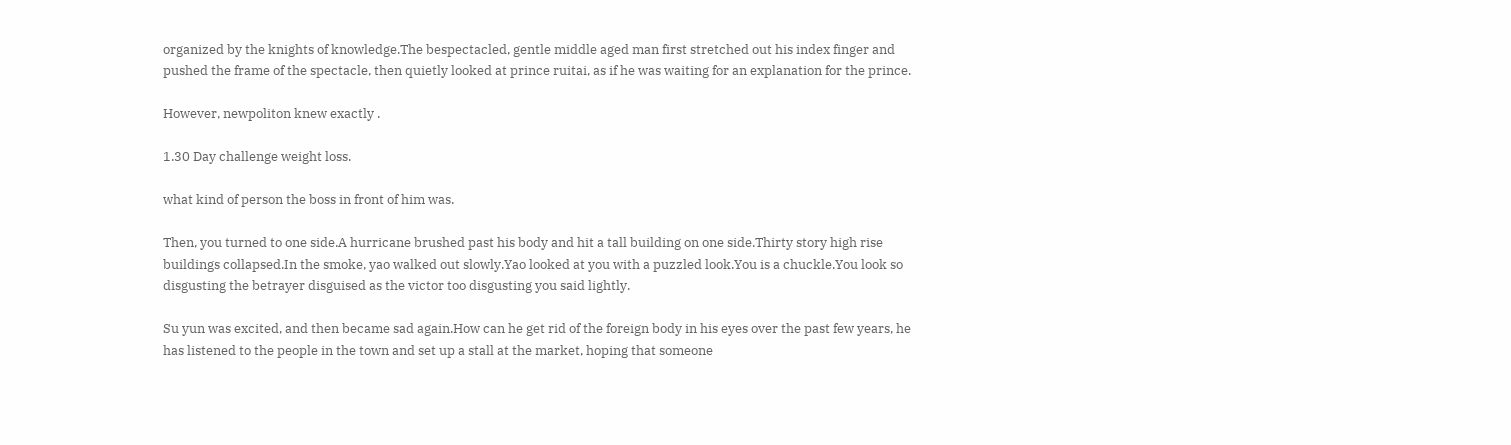organized by the knights of knowledge.The bespectacled, gentle middle aged man first stretched out his index finger and pushed the frame of the spectacle, then quietly looked at prince ruitai, as if he was waiting for an explanation for the prince.

However, newpoliton knew exactly .

1.30 Day challenge weight loss.

what kind of person the boss in front of him was.

Then, you turned to one side.A hurricane brushed past his body and hit a tall building on one side.Thirty story high rise buildings collapsed.In the smoke, yao walked out slowly.Yao looked at you with a puzzled look.You is a chuckle.You look so disgusting the betrayer disguised as the victor too disgusting you said lightly.

Su yun was excited, and then became sad again.How can he get rid of the foreign body in his eyes over the past few years, he has listened to the people in the town and set up a stall at the market, hoping that someone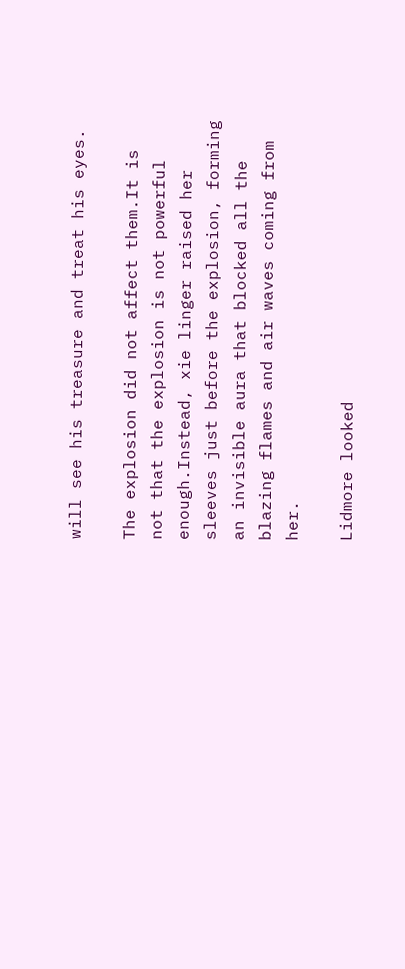will see his treasure and treat his eyes.

The explosion did not affect them.It is not that the explosion is not powerful enough.Instead, xie linger raised her sleeves just before the explosion, forming an invisible aura that blocked all the blazing flames and air waves coming from her.

Lidmore looked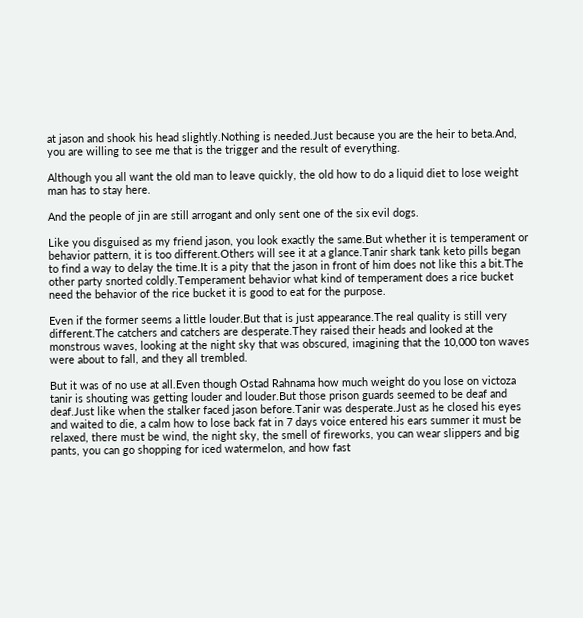at jason and shook his head slightly.Nothing is needed.Just because you are the heir to beta.And, you are willing to see me that is the trigger and the result of everything.

Although you all want the old man to leave quickly, the old how to do a liquid diet to lose weight man has to stay here.

And the people of jin are still arrogant and only sent one of the six evil dogs.

Like you disguised as my friend jason, you look exactly the same.But whether it is temperament or behavior pattern, it is too different.Others will see it at a glance.Tanir shark tank keto pills began to find a way to delay the time.It is a pity that the jason in front of him does not like this a bit.The other party snorted coldly.Temperament behavior what kind of temperament does a rice bucket need the behavior of the rice bucket it is good to eat for the purpose.

Even if the former seems a little louder.But that is just appearance.The real quality is still very different.The catchers and catchers are desperate.They raised their heads and looked at the monstrous waves, looking at the night sky that was obscured, imagining that the 10,000 ton waves were about to fall, and they all trembled.

But it was of no use at all.Even though Ostad Rahnama how much weight do you lose on victoza tanir is shouting was getting louder and louder.But those prison guards seemed to be deaf and deaf.Just like when the stalker faced jason before.Tanir was desperate.Just as he closed his eyes and waited to die, a calm how to lose back fat in 7 days voice entered his ears summer it must be relaxed, there must be wind, the night sky, the smell of fireworks, you can wear slippers and big pants, you can go shopping for iced watermelon, and how fast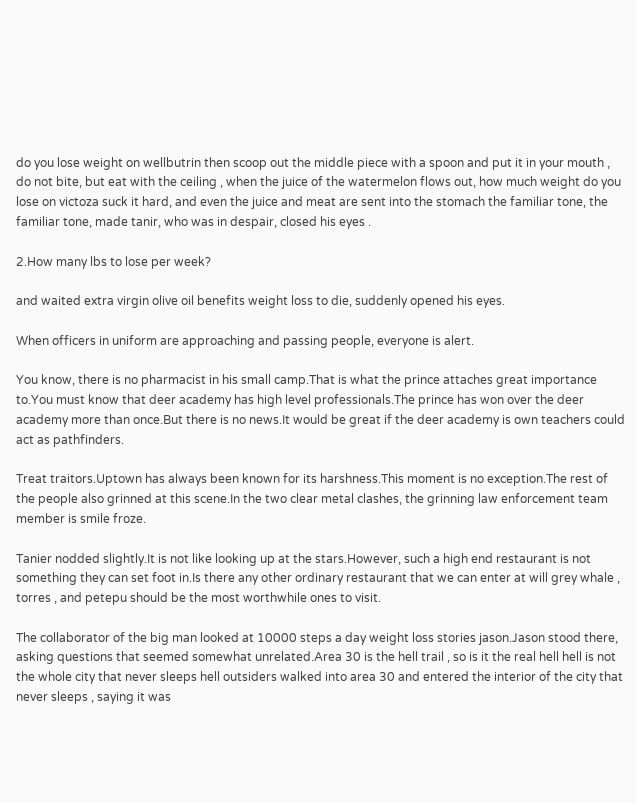do you lose weight on wellbutrin then scoop out the middle piece with a spoon and put it in your mouth , do not bite, but eat with the ceiling , when the juice of the watermelon flows out, how much weight do you lose on victoza suck it hard, and even the juice and meat are sent into the stomach the familiar tone, the familiar tone, made tanir, who was in despair, closed his eyes .

2.How many lbs to lose per week?

and waited extra virgin olive oil benefits weight loss to die, suddenly opened his eyes.

When officers in uniform are approaching and passing people, everyone is alert.

You know, there is no pharmacist in his small camp.That is what the prince attaches great importance to.You must know that deer academy has high level professionals.The prince has won over the deer academy more than once.But there is no news.It would be great if the deer academy is own teachers could act as pathfinders.

Treat traitors.Uptown has always been known for its harshness.This moment is no exception.The rest of the people also grinned at this scene.In the two clear metal clashes, the grinning law enforcement team member is smile froze.

Tanier nodded slightly.It is not like looking up at the stars.However, such a high end restaurant is not something they can set foot in.Is there any other ordinary restaurant that we can enter at will grey whale , torres , and petepu should be the most worthwhile ones to visit.

The collaborator of the big man looked at 10000 steps a day weight loss stories jason.Jason stood there, asking questions that seemed somewhat unrelated.Area 30 is the hell trail , so is it the real hell hell is not the whole city that never sleeps hell outsiders walked into area 30 and entered the interior of the city that never sleeps , saying it was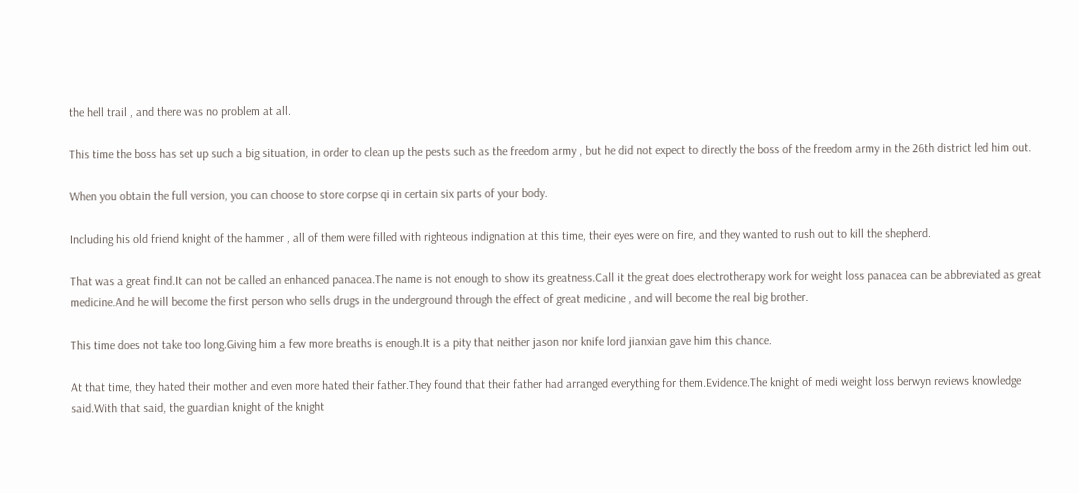the hell trail , and there was no problem at all.

This time the boss has set up such a big situation, in order to clean up the pests such as the freedom army , but he did not expect to directly the boss of the freedom army in the 26th district led him out.

When you obtain the full version, you can choose to store corpse qi in certain six parts of your body.

Including his old friend knight of the hammer , all of them were filled with righteous indignation at this time, their eyes were on fire, and they wanted to rush out to kill the shepherd.

That was a great find.It can not be called an enhanced panacea.The name is not enough to show its greatness.Call it the great does electrotherapy work for weight loss panacea can be abbreviated as great medicine.And he will become the first person who sells drugs in the underground through the effect of great medicine , and will become the real big brother.

This time does not take too long.Giving him a few more breaths is enough.It is a pity that neither jason nor knife lord jianxian gave him this chance.

At that time, they hated their mother and even more hated their father.They found that their father had arranged everything for them.Evidence.The knight of medi weight loss berwyn reviews knowledge said.With that said, the guardian knight of the knight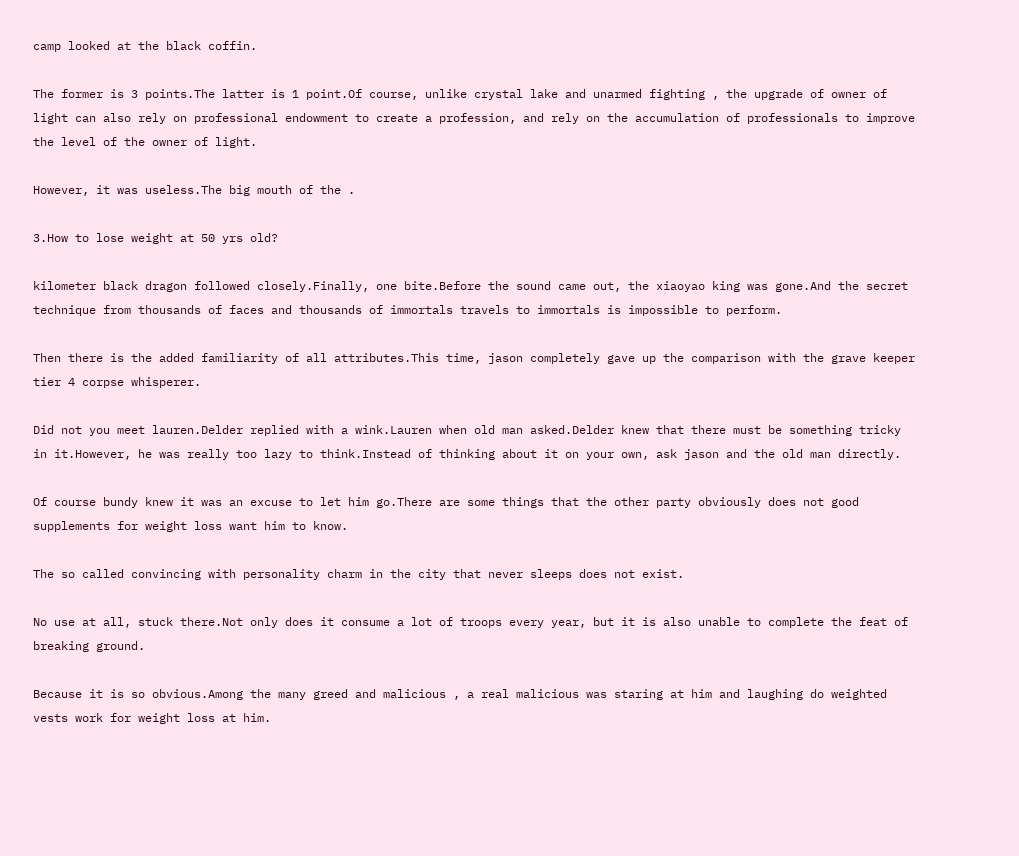camp looked at the black coffin.

The former is 3 points.The latter is 1 point.Of course, unlike crystal lake and unarmed fighting , the upgrade of owner of light can also rely on professional endowment to create a profession, and rely on the accumulation of professionals to improve the level of the owner of light.

However, it was useless.The big mouth of the .

3.How to lose weight at 50 yrs old?

kilometer black dragon followed closely.Finally, one bite.Before the sound came out, the xiaoyao king was gone.And the secret technique from thousands of faces and thousands of immortals travels to immortals is impossible to perform.

Then there is the added familiarity of all attributes.This time, jason completely gave up the comparison with the grave keeper tier 4 corpse whisperer.

Did not you meet lauren.Delder replied with a wink.Lauren when old man asked.Delder knew that there must be something tricky in it.However, he was really too lazy to think.Instead of thinking about it on your own, ask jason and the old man directly.

Of course bundy knew it was an excuse to let him go.There are some things that the other party obviously does not good supplements for weight loss want him to know.

The so called convincing with personality charm in the city that never sleeps does not exist.

No use at all, stuck there.Not only does it consume a lot of troops every year, but it is also unable to complete the feat of breaking ground.

Because it is so obvious.Among the many greed and malicious , a real malicious was staring at him and laughing do weighted vests work for weight loss at him.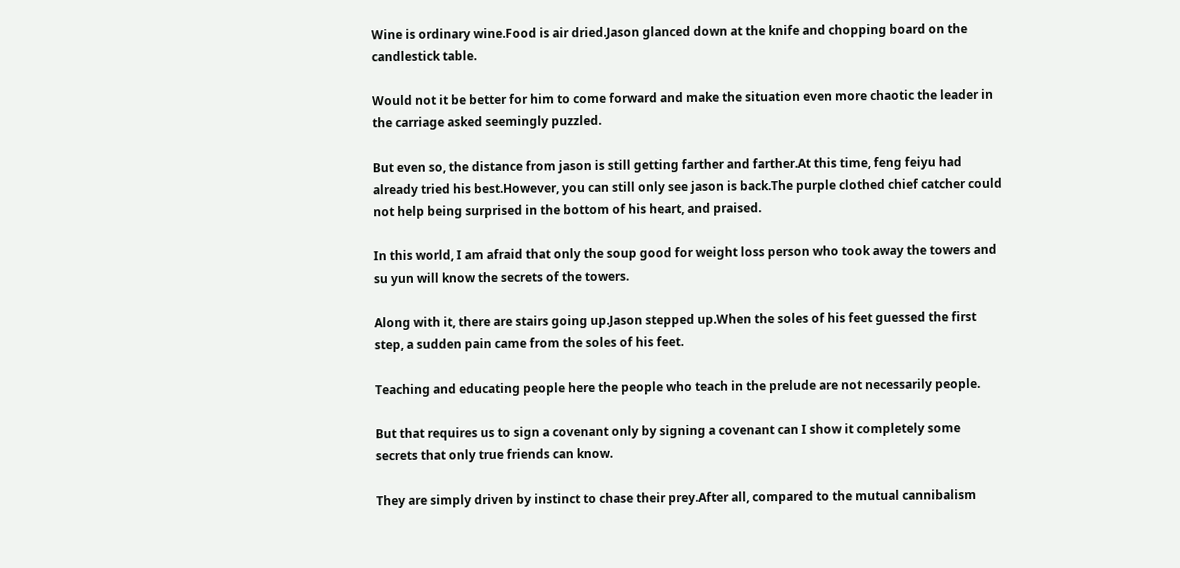Wine is ordinary wine.Food is air dried.Jason glanced down at the knife and chopping board on the candlestick table.

Would not it be better for him to come forward and make the situation even more chaotic the leader in the carriage asked seemingly puzzled.

But even so, the distance from jason is still getting farther and farther.At this time, feng feiyu had already tried his best.However, you can still only see jason is back.The purple clothed chief catcher could not help being surprised in the bottom of his heart, and praised.

In this world, I am afraid that only the soup good for weight loss person who took away the towers and su yun will know the secrets of the towers.

Along with it, there are stairs going up.Jason stepped up.When the soles of his feet guessed the first step, a sudden pain came from the soles of his feet.

Teaching and educating people here the people who teach in the prelude are not necessarily people.

But that requires us to sign a covenant only by signing a covenant can I show it completely some secrets that only true friends can know.

They are simply driven by instinct to chase their prey.After all, compared to the mutual cannibalism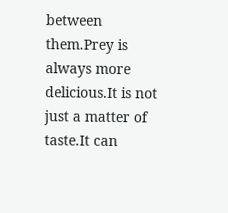between them.Prey is always more delicious.It is not just a matter of taste.It can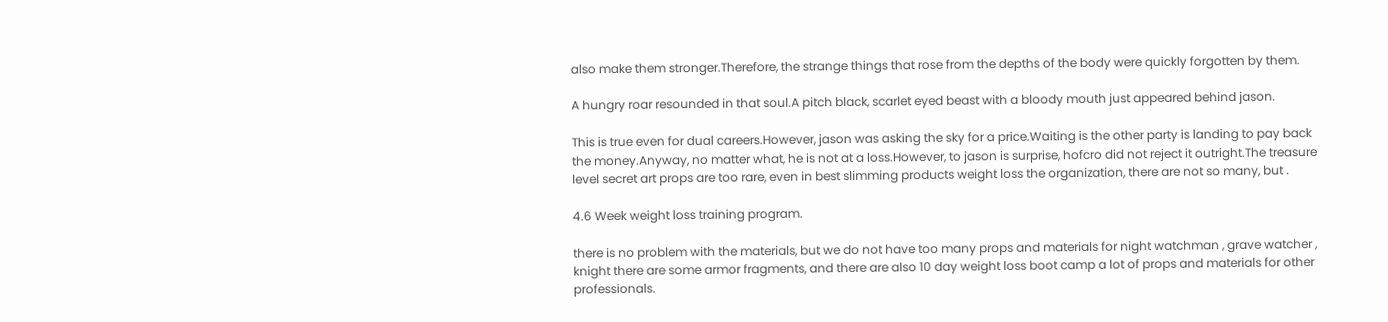also make them stronger.Therefore, the strange things that rose from the depths of the body were quickly forgotten by them.

A hungry roar resounded in that soul.A pitch black, scarlet eyed beast with a bloody mouth just appeared behind jason.

This is true even for dual careers.However, jason was asking the sky for a price.Waiting is the other party is landing to pay back the money.Anyway, no matter what, he is not at a loss.However, to jason is surprise, hofcro did not reject it outright.The treasure level secret art props are too rare, even in best slimming products weight loss the organization, there are not so many, but .

4.6 Week weight loss training program.

there is no problem with the materials, but we do not have too many props and materials for night watchman , grave watcher , knight there are some armor fragments, and there are also 10 day weight loss boot camp a lot of props and materials for other professionals.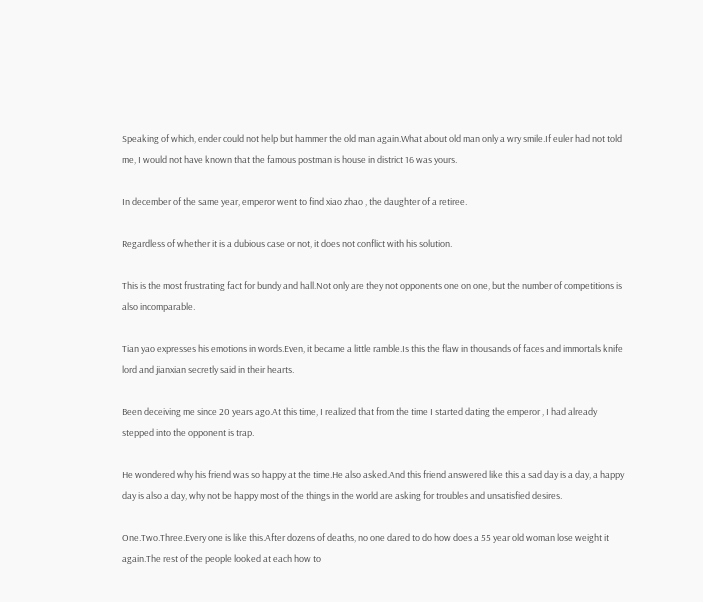Speaking of which, ender could not help but hammer the old man again.What about old man only a wry smile.If euler had not told me, I would not have known that the famous postman is house in district 16 was yours.

In december of the same year, emperor went to find xiao zhao , the daughter of a retiree.

Regardless of whether it is a dubious case or not, it does not conflict with his solution.

This is the most frustrating fact for bundy and hall.Not only are they not opponents one on one, but the number of competitions is also incomparable.

Tian yao expresses his emotions in words.Even, it became a little ramble.Is this the flaw in thousands of faces and immortals knife lord and jianxian secretly said in their hearts.

Been deceiving me since 20 years ago.At this time, I realized that from the time I started dating the emperor , I had already stepped into the opponent is trap.

He wondered why his friend was so happy at the time.He also asked.And this friend answered like this a sad day is a day, a happy day is also a day, why not be happy most of the things in the world are asking for troubles and unsatisfied desires.

One.Two.Three.Every one is like this.After dozens of deaths, no one dared to do how does a 55 year old woman lose weight it again.The rest of the people looked at each how to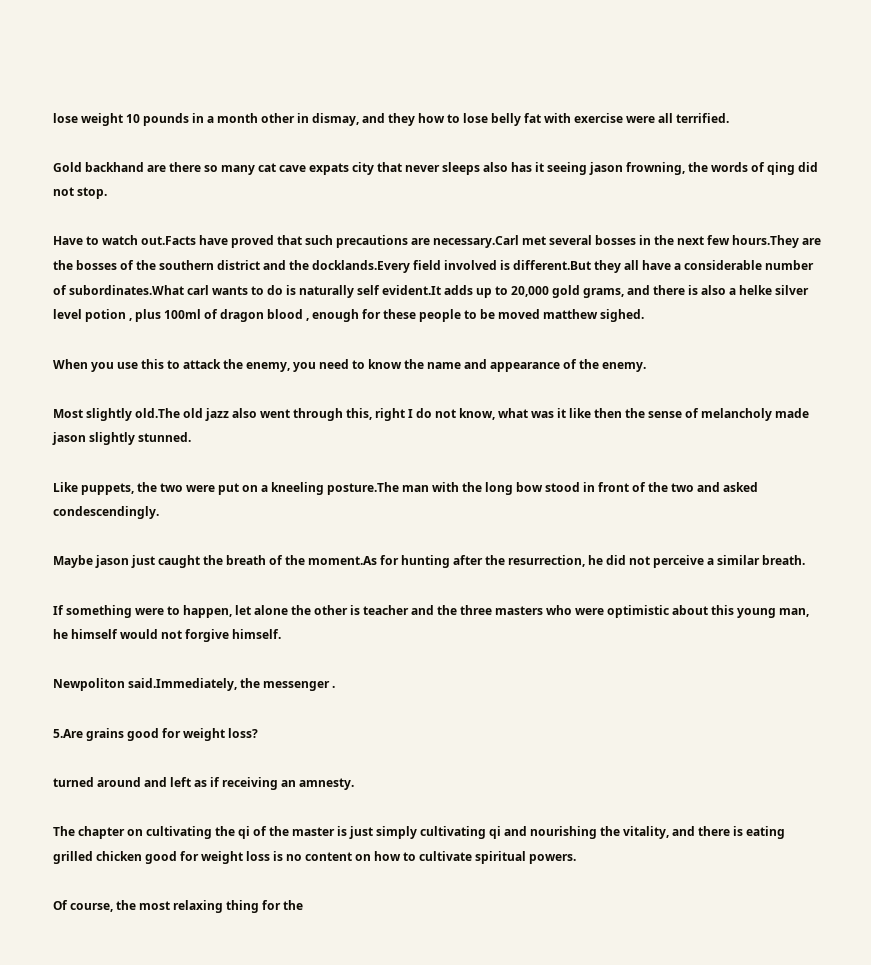lose weight 10 pounds in a month other in dismay, and they how to lose belly fat with exercise were all terrified.

Gold backhand are there so many cat cave expats city that never sleeps also has it seeing jason frowning, the words of qing did not stop.

Have to watch out.Facts have proved that such precautions are necessary.Carl met several bosses in the next few hours.They are the bosses of the southern district and the docklands.Every field involved is different.But they all have a considerable number of subordinates.What carl wants to do is naturally self evident.It adds up to 20,000 gold grams, and there is also a helke silver level potion , plus 100ml of dragon blood , enough for these people to be moved matthew sighed.

When you use this to attack the enemy, you need to know the name and appearance of the enemy.

Most slightly old.The old jazz also went through this, right I do not know, what was it like then the sense of melancholy made jason slightly stunned.

Like puppets, the two were put on a kneeling posture.The man with the long bow stood in front of the two and asked condescendingly.

Maybe jason just caught the breath of the moment.As for hunting after the resurrection, he did not perceive a similar breath.

If something were to happen, let alone the other is teacher and the three masters who were optimistic about this young man, he himself would not forgive himself.

Newpoliton said.Immediately, the messenger .

5.Are grains good for weight loss?

turned around and left as if receiving an amnesty.

The chapter on cultivating the qi of the master is just simply cultivating qi and nourishing the vitality, and there is eating grilled chicken good for weight loss is no content on how to cultivate spiritual powers.

Of course, the most relaxing thing for the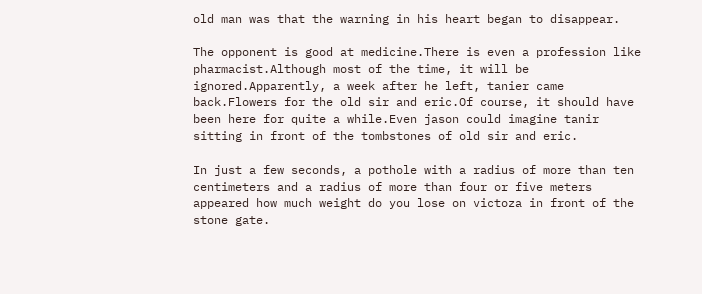old man was that the warning in his heart began to disappear.

The opponent is good at medicine.There is even a profession like pharmacist.Although most of the time, it will be ignored.Apparently, a week after he left, tanier came back.Flowers for the old sir and eric.Of course, it should have been here for quite a while.Even jason could imagine tanir sitting in front of the tombstones of old sir and eric.

In just a few seconds, a pothole with a radius of more than ten centimeters and a radius of more than four or five meters appeared how much weight do you lose on victoza in front of the stone gate.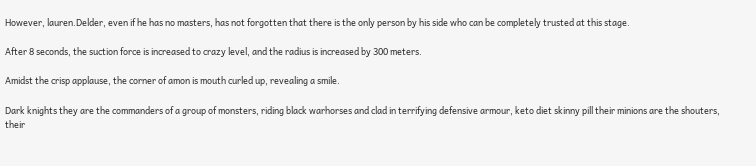However, lauren.Delder, even if he has no masters, has not forgotten that there is the only person by his side who can be completely trusted at this stage.

After 8 seconds, the suction force is increased to crazy level, and the radius is increased by 300 meters.

Amidst the crisp applause, the corner of amon is mouth curled up, revealing a smile.

Dark knights they are the commanders of a group of monsters, riding black warhorses and clad in terrifying defensive armour, keto diet skinny pill their minions are the shouters, their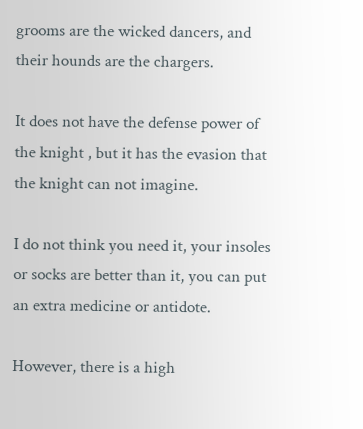grooms are the wicked dancers, and their hounds are the chargers.

It does not have the defense power of the knight , but it has the evasion that the knight can not imagine.

I do not think you need it, your insoles or socks are better than it, you can put an extra medicine or antidote.

However, there is a high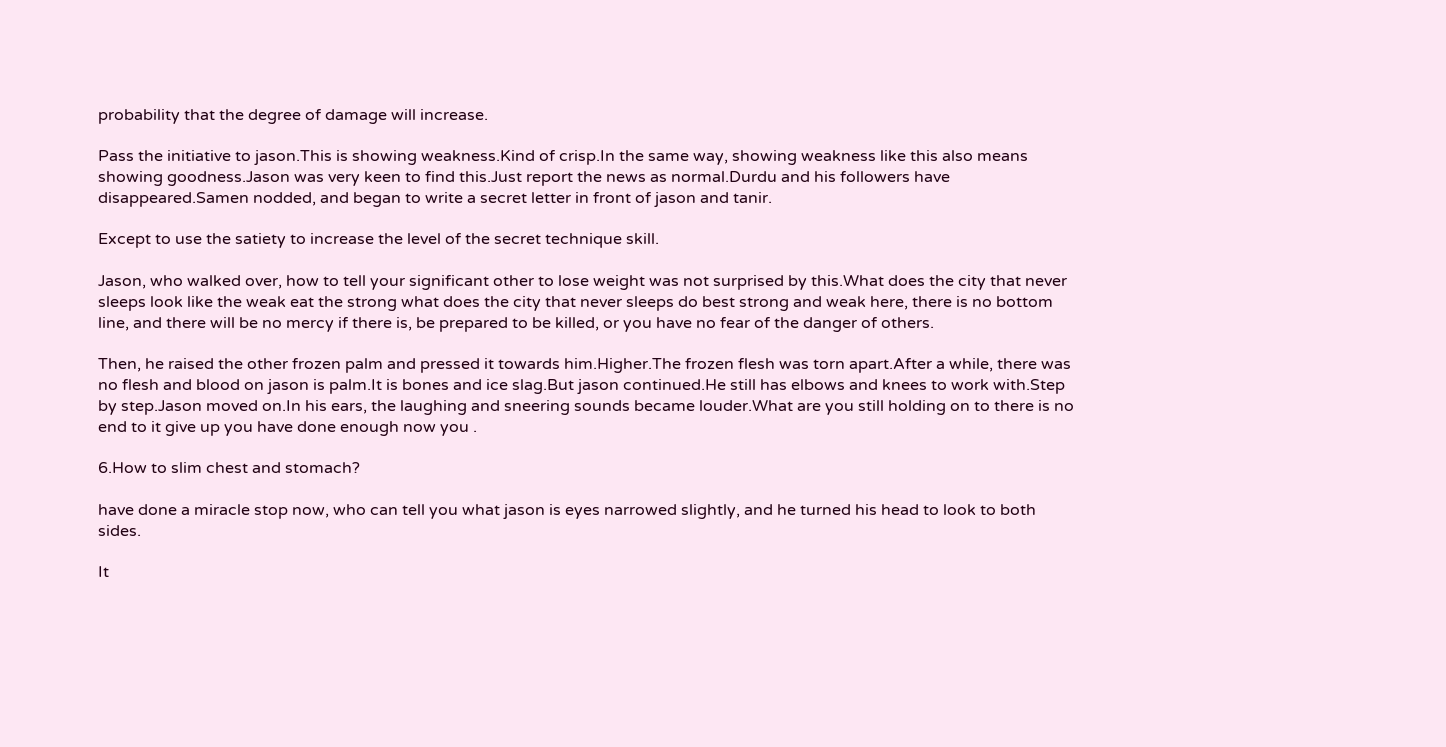probability that the degree of damage will increase.

Pass the initiative to jason.This is showing weakness.Kind of crisp.In the same way, showing weakness like this also means showing goodness.Jason was very keen to find this.Just report the news as normal.Durdu and his followers have disappeared.Samen nodded, and began to write a secret letter in front of jason and tanir.

Except to use the satiety to increase the level of the secret technique skill.

Jason, who walked over, how to tell your significant other to lose weight was not surprised by this.What does the city that never sleeps look like the weak eat the strong what does the city that never sleeps do best strong and weak here, there is no bottom line, and there will be no mercy if there is, be prepared to be killed, or you have no fear of the danger of others.

Then, he raised the other frozen palm and pressed it towards him.Higher.The frozen flesh was torn apart.After a while, there was no flesh and blood on jason is palm.It is bones and ice slag.But jason continued.He still has elbows and knees to work with.Step by step.Jason moved on.In his ears, the laughing and sneering sounds became louder.What are you still holding on to there is no end to it give up you have done enough now you .

6.How to slim chest and stomach?

have done a miracle stop now, who can tell you what jason is eyes narrowed slightly, and he turned his head to look to both sides.

It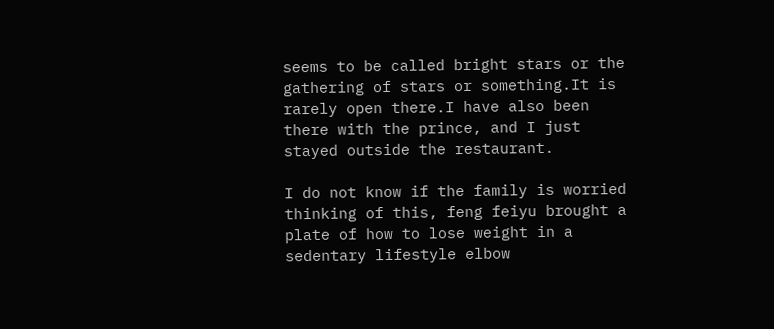seems to be called bright stars or the gathering of stars or something.It is rarely open there.I have also been there with the prince, and I just stayed outside the restaurant.

I do not know if the family is worried thinking of this, feng feiyu brought a plate of how to lose weight in a sedentary lifestyle elbow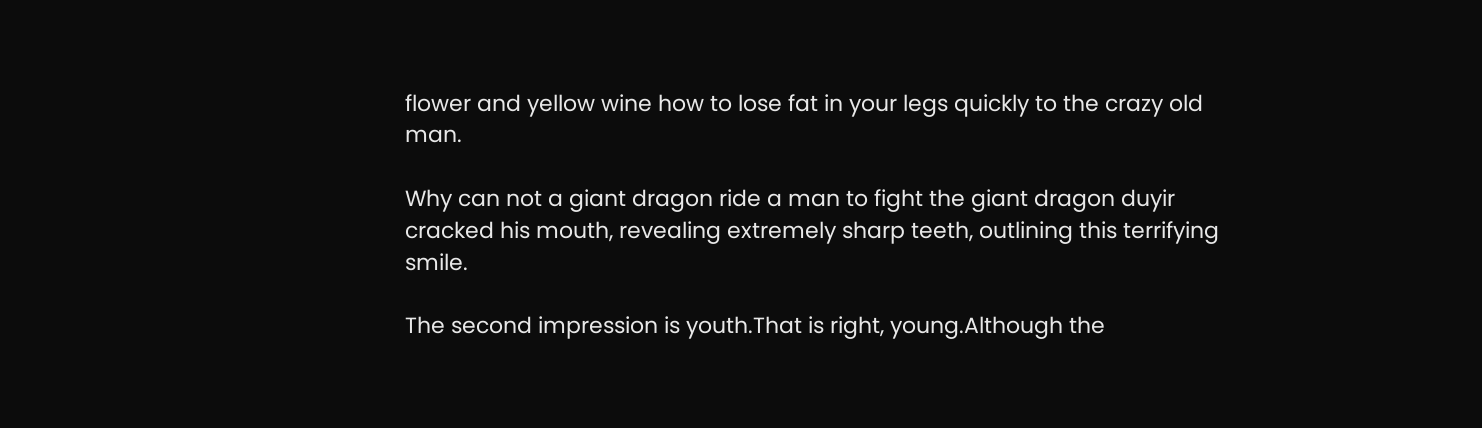flower and yellow wine how to lose fat in your legs quickly to the crazy old man.

Why can not a giant dragon ride a man to fight the giant dragon duyir cracked his mouth, revealing extremely sharp teeth, outlining this terrifying smile.

The second impression is youth.That is right, young.Although the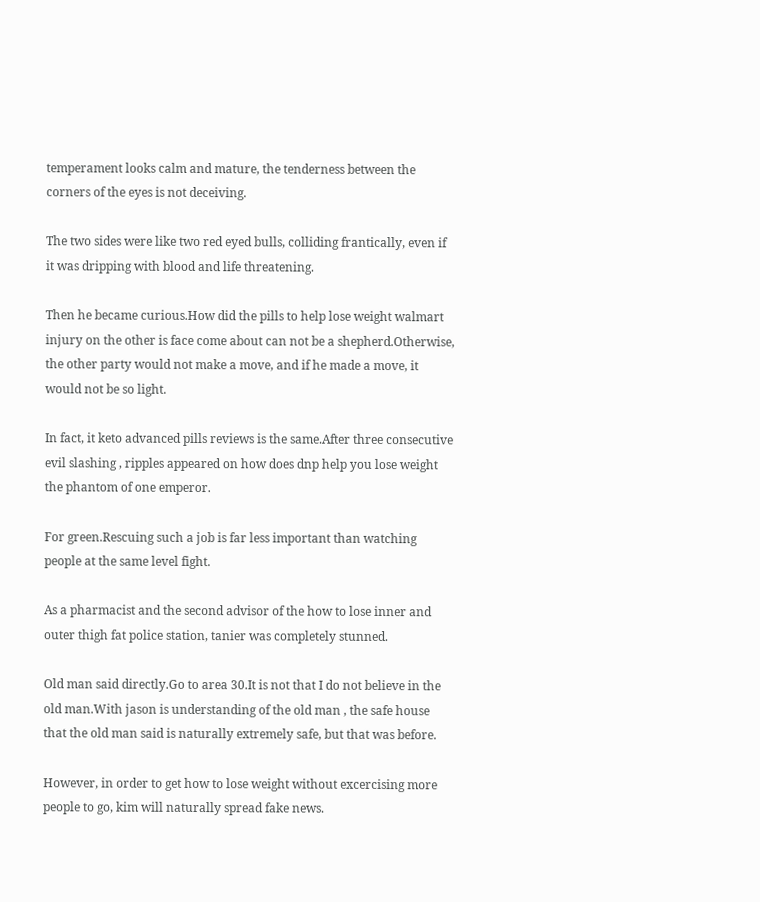temperament looks calm and mature, the tenderness between the corners of the eyes is not deceiving.

The two sides were like two red eyed bulls, colliding frantically, even if it was dripping with blood and life threatening.

Then he became curious.How did the pills to help lose weight walmart injury on the other is face come about can not be a shepherd.Otherwise, the other party would not make a move, and if he made a move, it would not be so light.

In fact, it keto advanced pills reviews is the same.After three consecutive evil slashing , ripples appeared on how does dnp help you lose weight the phantom of one emperor.

For green.Rescuing such a job is far less important than watching people at the same level fight.

As a pharmacist and the second advisor of the how to lose inner and outer thigh fat police station, tanier was completely stunned.

Old man said directly.Go to area 30.It is not that I do not believe in the old man.With jason is understanding of the old man , the safe house that the old man said is naturally extremely safe, but that was before.

However, in order to get how to lose weight without excercising more people to go, kim will naturally spread fake news.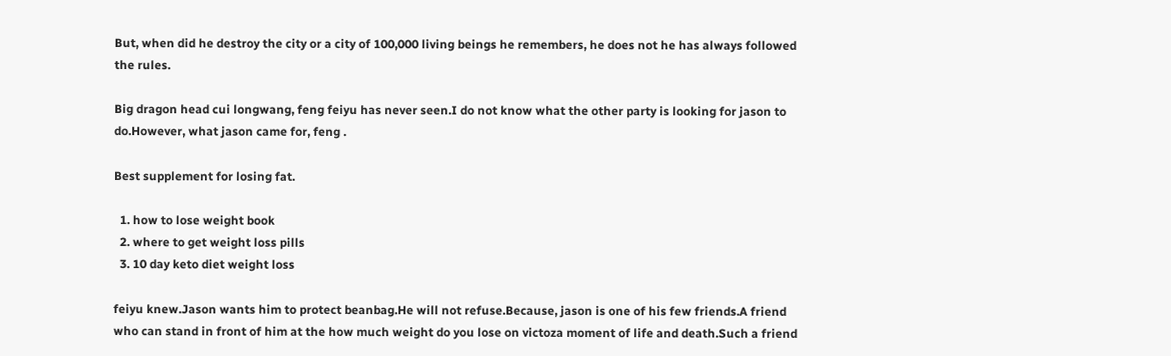But, when did he destroy the city or a city of 100,000 living beings he remembers, he does not he has always followed the rules.

Big dragon head cui longwang, feng feiyu has never seen.I do not know what the other party is looking for jason to do.However, what jason came for, feng .

Best supplement for losing fat.

  1. how to lose weight book
  2. where to get weight loss pills
  3. 10 day keto diet weight loss

feiyu knew.Jason wants him to protect beanbag.He will not refuse.Because, jason is one of his few friends.A friend who can stand in front of him at the how much weight do you lose on victoza moment of life and death.Such a friend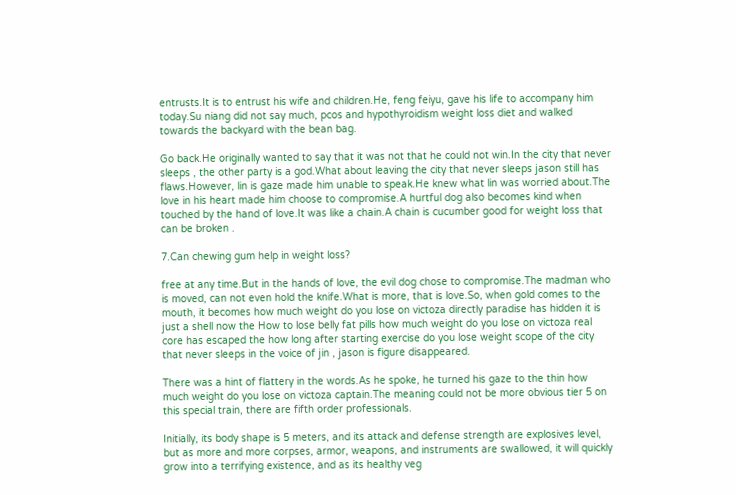entrusts.It is to entrust his wife and children.He, feng feiyu, gave his life to accompany him today.Su niang did not say much, pcos and hypothyroidism weight loss diet and walked towards the backyard with the bean bag.

Go back.He originally wanted to say that it was not that he could not win.In the city that never sleeps , the other party is a god.What about leaving the city that never sleeps jason still has flaws.However, lin is gaze made him unable to speak.He knew what lin was worried about.The love in his heart made him choose to compromise.A hurtful dog also becomes kind when touched by the hand of love.It was like a chain.A chain is cucumber good for weight loss that can be broken .

7.Can chewing gum help in weight loss?

free at any time.But in the hands of love, the evil dog chose to compromise.The madman who is moved, can not even hold the knife.What is more, that is love.So, when gold comes to the mouth, it becomes how much weight do you lose on victoza directly paradise has hidden it is just a shell now the How to lose belly fat pills how much weight do you lose on victoza real core has escaped the how long after starting exercise do you lose weight scope of the city that never sleeps in the voice of jin , jason is figure disappeared.

There was a hint of flattery in the words.As he spoke, he turned his gaze to the thin how much weight do you lose on victoza captain.The meaning could not be more obvious tier 5 on this special train, there are fifth order professionals.

Initially, its body shape is 5 meters, and its attack and defense strength are explosives level, but as more and more corpses, armor, weapons, and instruments are swallowed, it will quickly grow into a terrifying existence, and as its healthy veg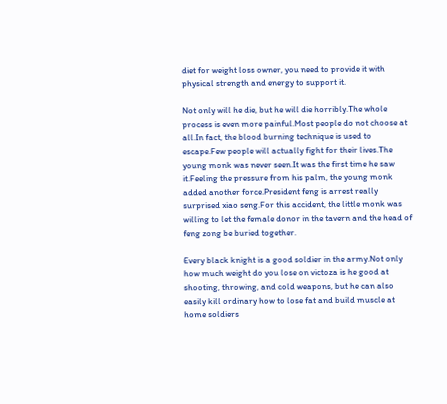diet for weight loss owner, you need to provide it with physical strength and energy to support it.

Not only will he die, but he will die horribly.The whole process is even more painful.Most people do not choose at all.In fact, the blood burning technique is used to escape.Few people will actually fight for their lives.The young monk was never seen.It was the first time he saw it.Feeling the pressure from his palm, the young monk added another force.President feng is arrest really surprised xiao seng.For this accident, the little monk was willing to let the female donor in the tavern and the head of feng zong be buried together.

Every black knight is a good soldier in the army.Not only how much weight do you lose on victoza is he good at shooting, throwing, and cold weapons, but he can also easily kill ordinary how to lose fat and build muscle at home soldiers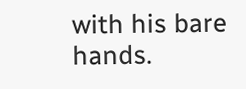with his bare hands.